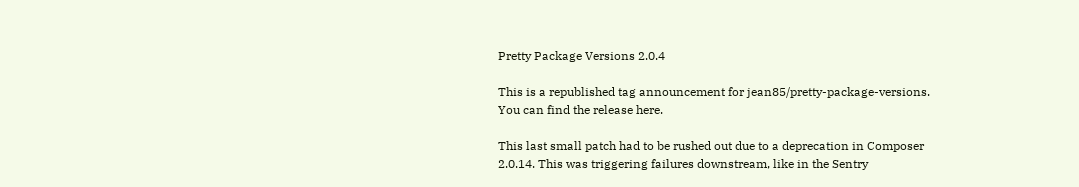Pretty Package Versions 2.0.4

This is a republished tag announcement for jean85/pretty-package-versions. You can find the release here.

This last small patch had to be rushed out due to a deprecation in Composer 2.0.14. This was triggering failures downstream, like in the Sentry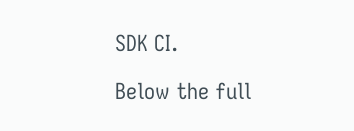SDK CI.

Below the full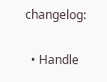changelog:


  • Handle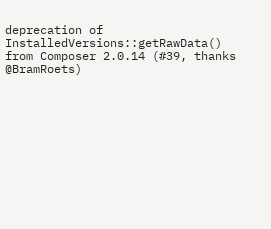deprecation of InstalledVersions::getRawData() from Composer 2.0.14 (#39, thanks @BramRoets)